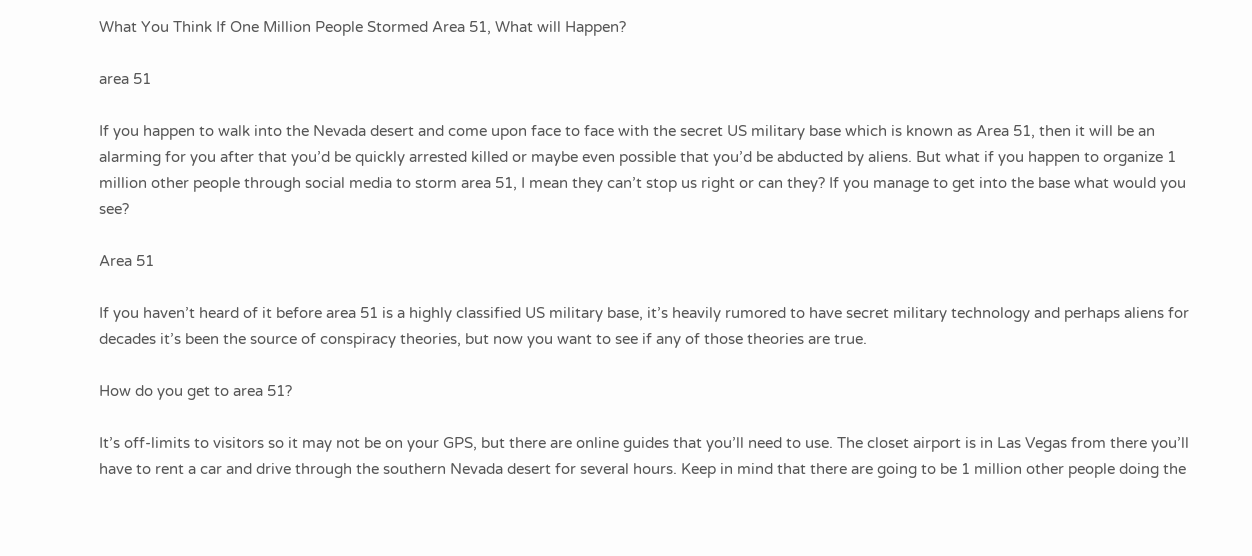What You Think If One Million People Stormed Area 51, What will Happen?

area 51

If you happen to walk into the Nevada desert and come upon face to face with the secret US military base which is known as Area 51, then it will be an alarming for you after that you’d be quickly arrested killed or maybe even possible that you’d be abducted by aliens. But what if you happen to organize 1 million other people through social media to storm area 51, I mean they can’t stop us right or can they? If you manage to get into the base what would you see?

Area 51

If you haven’t heard of it before area 51 is a highly classified US military base, it’s heavily rumored to have secret military technology and perhaps aliens for decades it’s been the source of conspiracy theories, but now you want to see if any of those theories are true.

How do you get to area 51?

It’s off-limits to visitors so it may not be on your GPS, but there are online guides that you’ll need to use. The closet airport is in Las Vegas from there you’ll have to rent a car and drive through the southern Nevada desert for several hours. Keep in mind that there are going to be 1 million other people doing the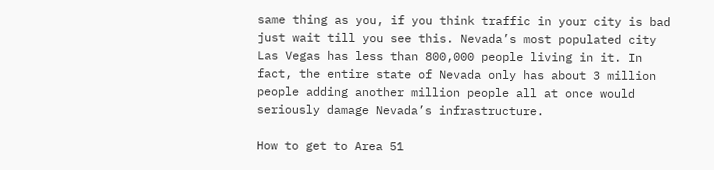same thing as you, if you think traffic in your city is bad just wait till you see this. Nevada’s most populated city Las Vegas has less than 800,000 people living in it. In fact, the entire state of Nevada only has about 3 million people adding another million people all at once would seriously damage Nevada’s infrastructure.

How to get to Area 51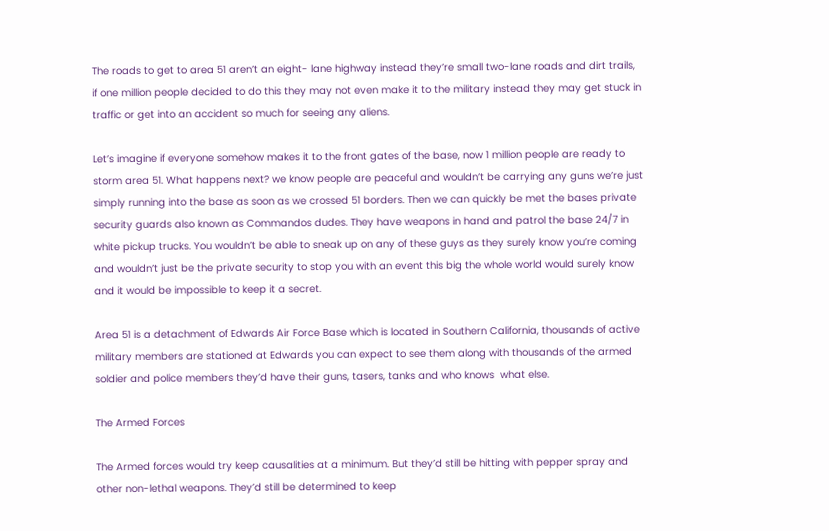The roads to get to area 51 aren’t an eight- lane highway instead they’re small two-lane roads and dirt trails, if one million people decided to do this they may not even make it to the military instead they may get stuck in traffic or get into an accident so much for seeing any aliens.

Let’s imagine if everyone somehow makes it to the front gates of the base, now 1 million people are ready to storm area 51. What happens next? we know people are peaceful and wouldn’t be carrying any guns we’re just simply running into the base as soon as we crossed 51 borders. Then we can quickly be met the bases private security guards also known as Commandos dudes. They have weapons in hand and patrol the base 24/7 in white pickup trucks. You wouldn’t be able to sneak up on any of these guys as they surely know you’re coming and wouldn’t just be the private security to stop you with an event this big the whole world would surely know and it would be impossible to keep it a secret.

Area 51 is a detachment of Edwards Air Force Base which is located in Southern California, thousands of active military members are stationed at Edwards you can expect to see them along with thousands of the armed soldier and police members they’d have their guns, tasers, tanks and who knows  what else.

The Armed Forces

The Armed forces would try keep causalities at a minimum. But they’d still be hitting with pepper spray and other non-lethal weapons. They’d still be determined to keep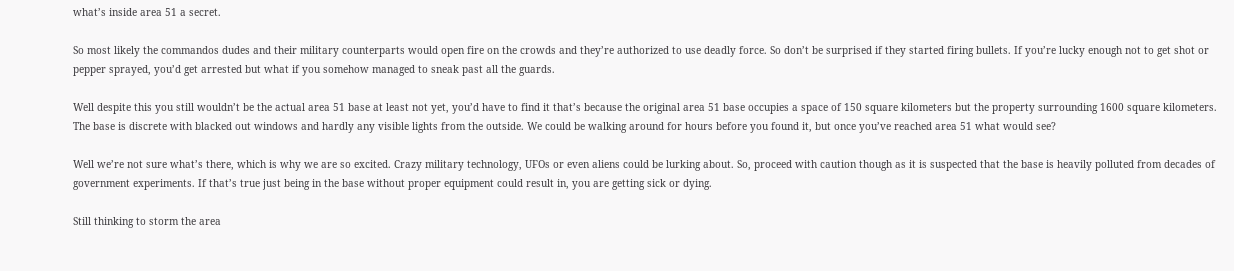what’s inside area 51 a secret.

So most likely the commandos dudes and their military counterparts would open fire on the crowds and they’re authorized to use deadly force. So don’t be surprised if they started firing bullets. If you’re lucky enough not to get shot or pepper sprayed, you’d get arrested but what if you somehow managed to sneak past all the guards.

Well despite this you still wouldn’t be the actual area 51 base at least not yet, you’d have to find it that’s because the original area 51 base occupies a space of 150 square kilometers but the property surrounding 1600 square kilometers. The base is discrete with blacked out windows and hardly any visible lights from the outside. We could be walking around for hours before you found it, but once you’ve reached area 51 what would see?

Well we’re not sure what’s there, which is why we are so excited. Crazy military technology, UFOs or even aliens could be lurking about. So, proceed with caution though as it is suspected that the base is heavily polluted from decades of government experiments. If that’s true just being in the base without proper equipment could result in, you are getting sick or dying.

Still thinking to storm the area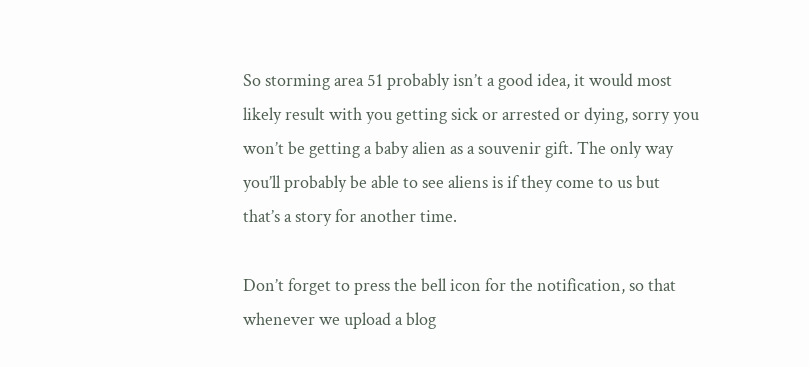So storming area 51 probably isn’t a good idea, it would most likely result with you getting sick or arrested or dying, sorry you won’t be getting a baby alien as a souvenir gift. The only way you’ll probably be able to see aliens is if they come to us but that’s a story for another time.

Don’t forget to press the bell icon for the notification, so that whenever we upload a blog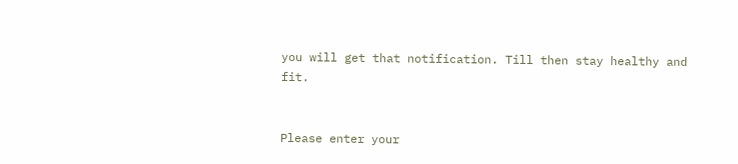you will get that notification. Till then stay healthy and fit.


Please enter your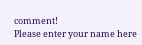comment!
Please enter your name here